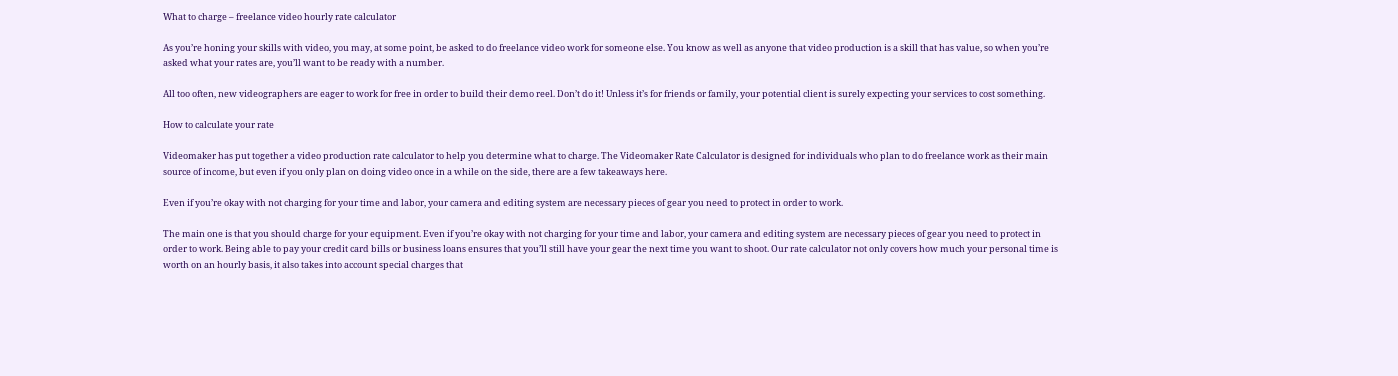What to charge – freelance video hourly rate calculator

As you’re honing your skills with video, you may, at some point, be asked to do freelance video work for someone else. You know as well as anyone that video production is a skill that has value, so when you’re asked what your rates are, you’ll want to be ready with a number.

All too often, new videographers are eager to work for free in order to build their demo reel. Don’t do it! Unless it’s for friends or family, your potential client is surely expecting your services to cost something.

How to calculate your rate

Videomaker has put together a video production rate calculator to help you determine what to charge. The Videomaker Rate Calculator is designed for individuals who plan to do freelance work as their main source of income, but even if you only plan on doing video once in a while on the side, there are a few takeaways here.

Even if you’re okay with not charging for your time and labor, your camera and editing system are necessary pieces of gear you need to protect in order to work.

The main one is that you should charge for your equipment. Even if you’re okay with not charging for your time and labor, your camera and editing system are necessary pieces of gear you need to protect in order to work. Being able to pay your credit card bills or business loans ensures that you’ll still have your gear the next time you want to shoot. Our rate calculator not only covers how much your personal time is worth on an hourly basis, it also takes into account special charges that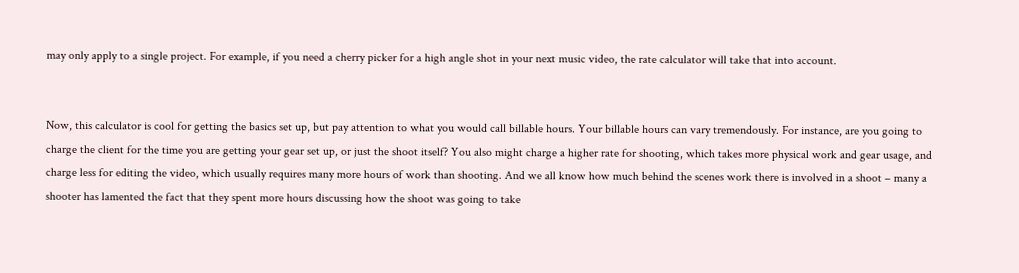may only apply to a single project. For example, if you need a cherry picker for a high angle shot in your next music video, the rate calculator will take that into account.


Now, this calculator is cool for getting the basics set up, but pay attention to what you would call billable hours. Your billable hours can vary tremendously. For instance, are you going to charge the client for the time you are getting your gear set up, or just the shoot itself? You also might charge a higher rate for shooting, which takes more physical work and gear usage, and charge less for editing the video, which usually requires many more hours of work than shooting. And we all know how much behind the scenes work there is involved in a shoot – many a shooter has lamented the fact that they spent more hours discussing how the shoot was going to take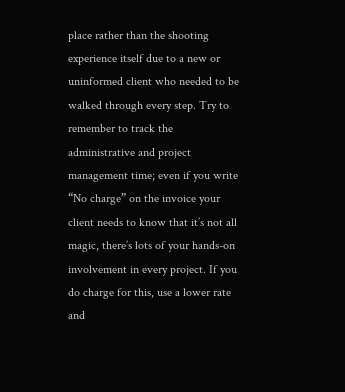place rather than the shooting experience itself due to a new or uninformed client who needed to be walked through every step. Try to remember to track the administrative and project management time; even if you write “No charge” on the invoice your client needs to know that it’s not all magic, there’s lots of your hands-on involvement in every project. If you do charge for this, use a lower rate and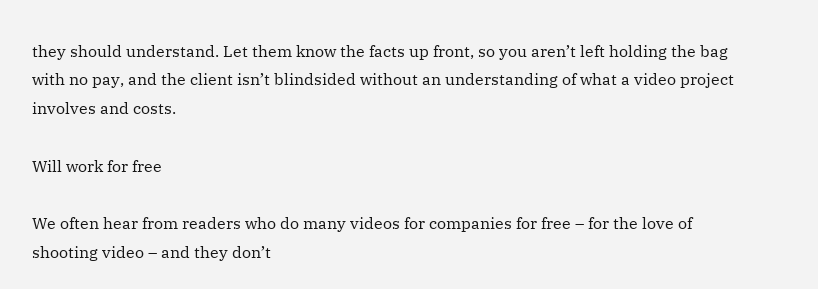they should understand. Let them know the facts up front, so you aren’t left holding the bag with no pay, and the client isn’t blindsided without an understanding of what a video project involves and costs.

Will work for free

We often hear from readers who do many videos for companies for free – for the love of shooting video – and they don’t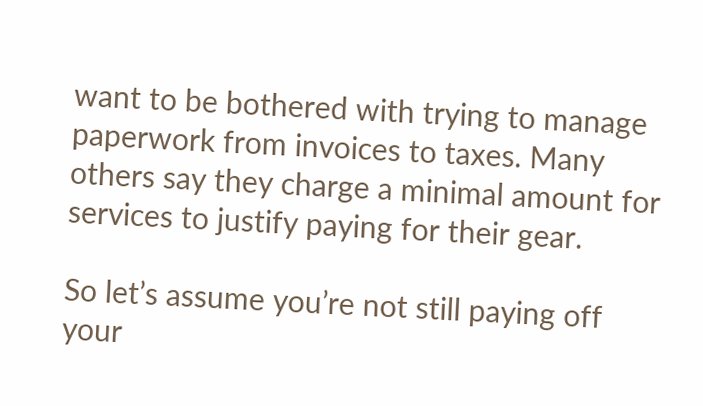want to be bothered with trying to manage paperwork from invoices to taxes. Many others say they charge a minimal amount for services to justify paying for their gear.

So let’s assume you’re not still paying off your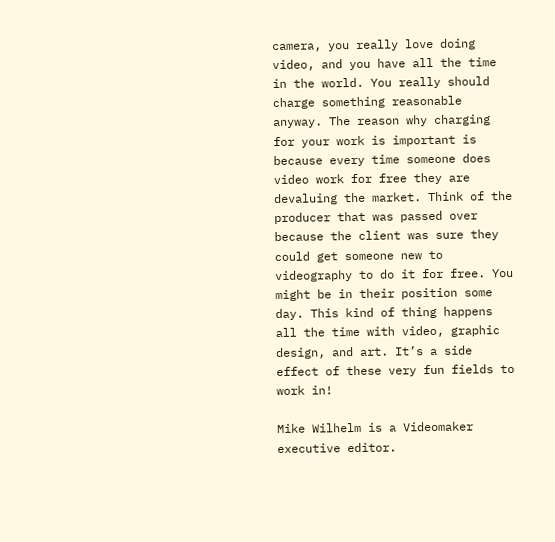camera, you really love doing video, and you have all the time in the world. You really should charge something reasonable anyway. The reason why charging for your work is important is because every time someone does video work for free they are devaluing the market. Think of the producer that was passed over because the client was sure they could get someone new to videography to do it for free. You might be in their position some day. This kind of thing happens all the time with video, graphic design, and art. It’s a side effect of these very fun fields to work in!

Mike Wilhelm is a Videomaker executive editor.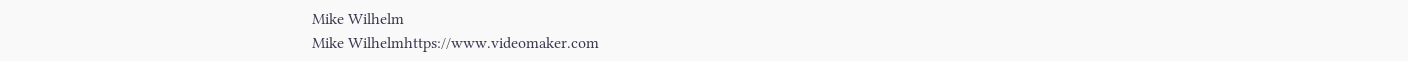Mike Wilhelm
Mike Wilhelmhttps://www.videomaker.com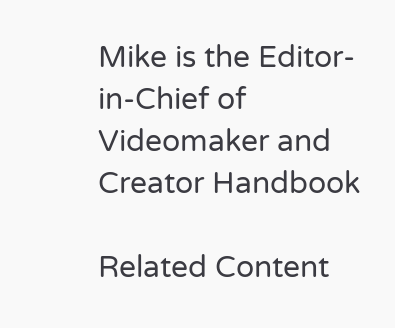Mike is the Editor-in-Chief of Videomaker and Creator Handbook

Related Content